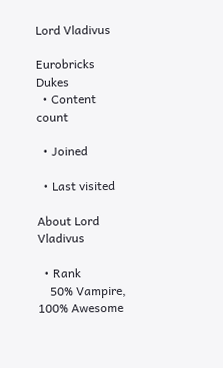Lord Vladivus

Eurobricks Dukes
  • Content count

  • Joined

  • Last visited

About Lord Vladivus

  • Rank
    50% Vampire, 100% Awesome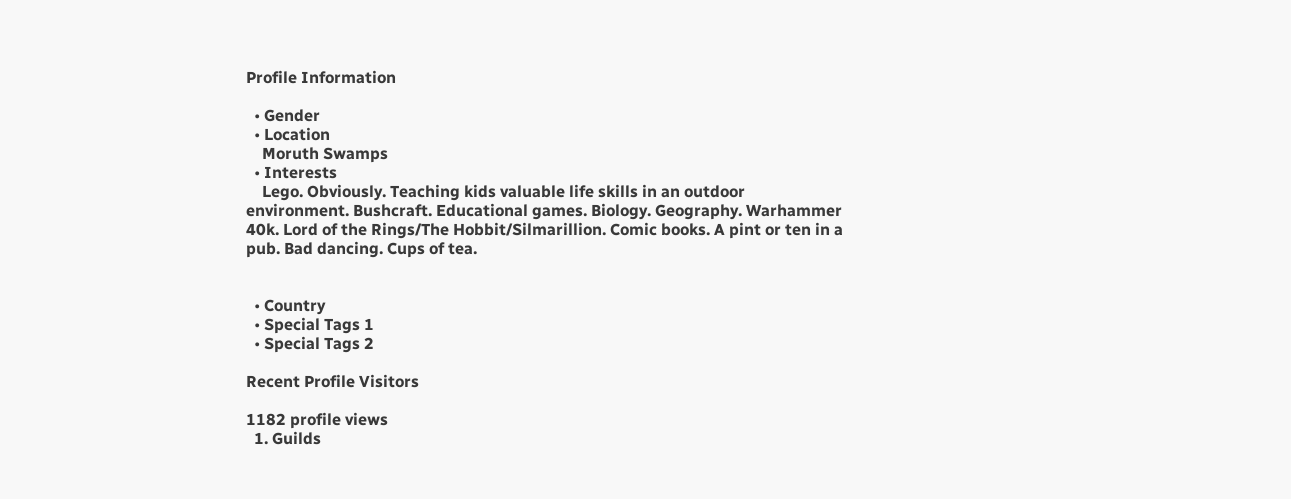Profile Information

  • Gender
  • Location
    Moruth Swamps
  • Interests
    Lego. Obviously. Teaching kids valuable life skills in an outdoor environment. Bushcraft. Educational games. Biology. Geography. Warhammer 40k. Lord of the Rings/The Hobbit/Silmarillion. Comic books. A pint or ten in a pub. Bad dancing. Cups of tea.


  • Country
  • Special Tags 1
  • Special Tags 2

Recent Profile Visitors

1182 profile views
  1. Guilds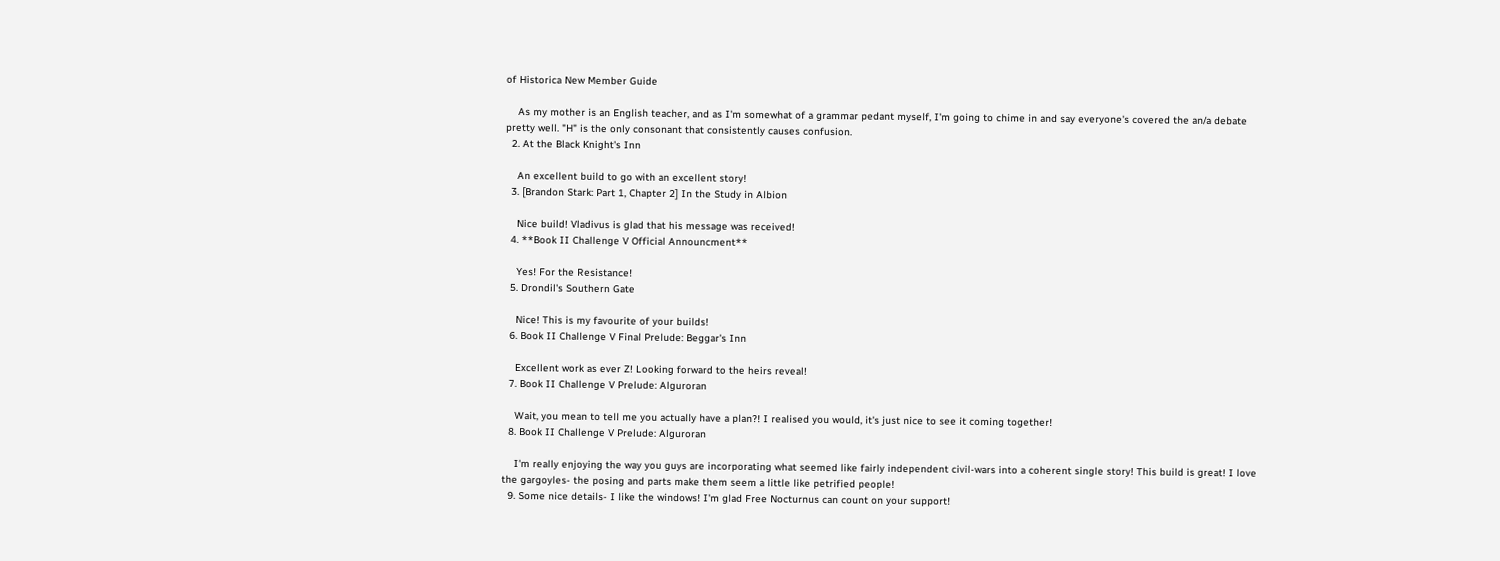of Historica New Member Guide

    As my mother is an English teacher, and as I'm somewhat of a grammar pedant myself, I'm going to chime in and say everyone's covered the an/a debate pretty well. "H" is the only consonant that consistently causes confusion.
  2. At the Black Knight's Inn

    An excellent build to go with an excellent story!
  3. [Brandon Stark: Part 1, Chapter 2] In the Study in Albion

    Nice build! Vladivus is glad that his message was received!
  4. **Book II Challenge V Official Announcment**

    Yes! For the Resistance!
  5. Drondil's Southern Gate

    Nice! This is my favourite of your builds!
  6. Book II Challenge V Final Prelude: Beggar's Inn

    Excellent work as ever Z! Looking forward to the heirs reveal!
  7. Book II Challenge V Prelude: Alguroran

    Wait, you mean to tell me you actually have a plan?! I realised you would, it's just nice to see it coming together!
  8. Book II Challenge V Prelude: Alguroran

    I'm really enjoying the way you guys are incorporating what seemed like fairly independent civil-wars into a coherent single story! This build is great! I love the gargoyles- the posing and parts make them seem a little like petrified people!
  9. Some nice details- I like the windows! I'm glad Free Nocturnus can count on your support!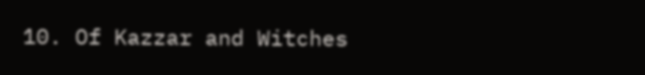10. Of Kazzar and Witches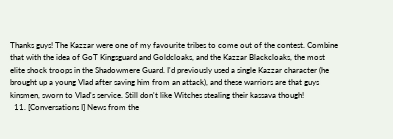Thanks guys! The Kazzar were one of my favourite tribes to come out of the contest. Combine that with the idea of GoT Kingsguard and Goldcloaks, and the Kazzar Blackcloaks, the most elite shock troops in the Shadowmere Guard. I'd previously used a single Kazzar character (he brought up a young Vlad after saving him from an attack), and these warriors are that guys kinsmen, sworn to Vlad's service. Still don't like Witches stealing their kassava though!
  11. [Conversations I] News from the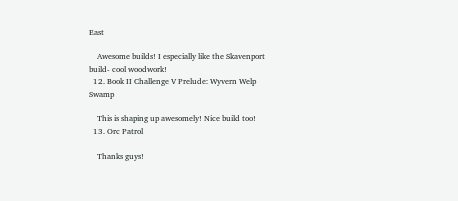East

    Awesome builds! I especially like the Skavenport build- cool woodwork!
  12. Book II Challenge V Prelude: Wyvern Welp Swamp

    This is shaping up awesomely! Nice build too!
  13. Orc Patrol

    Thanks guys!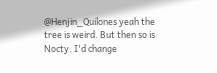@Henjin_Quilones yeah the tree is weird. But then so is Nocty. I'd change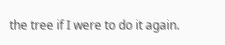the tree if I were to do it again.